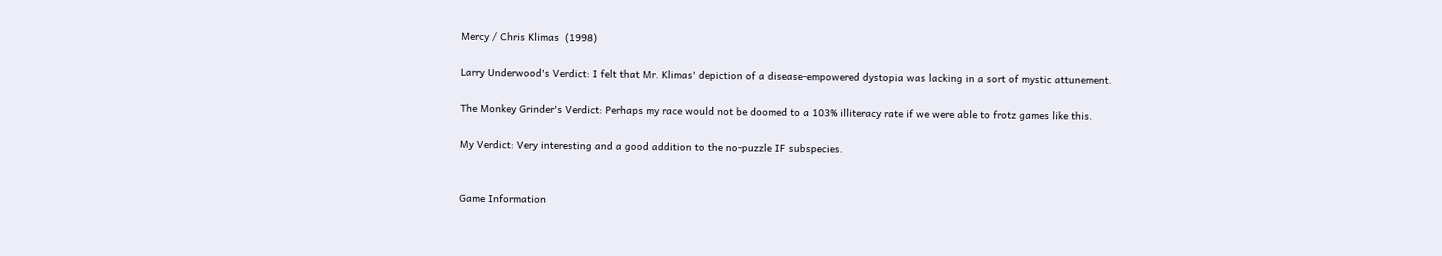Mercy / Chris Klimas  (1998)

Larry Underwood's Verdict: I felt that Mr. Klimas' depiction of a disease-empowered dystopia was lacking in a sort of mystic attunement.

The Monkey Grinder's Verdict: Perhaps my race would not be doomed to a 103% illiteracy rate if we were able to frotz games like this.

My Verdict: Very interesting and a good addition to the no-puzzle IF subspecies.


Game Information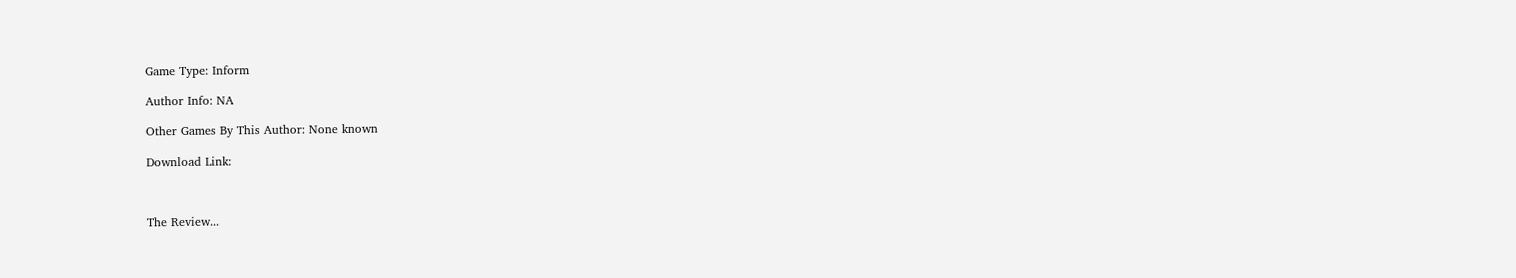Game Type: Inform

Author Info: NA

Other Games By This Author: None known

Download Link:



The Review...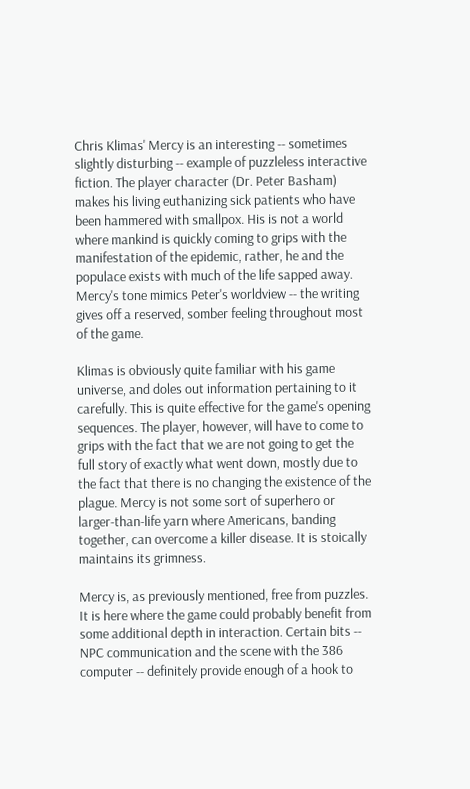Chris Klimas' Mercy is an interesting -- sometimes slightly disturbing -- example of puzzleless interactive fiction. The player character (Dr. Peter Basham) makes his living euthanizing sick patients who have been hammered with smallpox. His is not a world where mankind is quickly coming to grips with the manifestation of the epidemic, rather, he and the populace exists with much of the life sapped away. Mercy's tone mimics Peter's worldview -- the writing gives off a reserved, somber feeling throughout most of the game.

Klimas is obviously quite familiar with his game universe, and doles out information pertaining to it carefully. This is quite effective for the game's opening sequences. The player, however, will have to come to grips with the fact that we are not going to get the full story of exactly what went down, mostly due to the fact that there is no changing the existence of the plague. Mercy is not some sort of superhero or larger-than-life yarn where Americans, banding together, can overcome a killer disease. It is stoically maintains its grimness.

Mercy is, as previously mentioned, free from puzzles. It is here where the game could probably benefit from some additional depth in interaction. Certain bits -- NPC communication and the scene with the 386 computer -- definitely provide enough of a hook to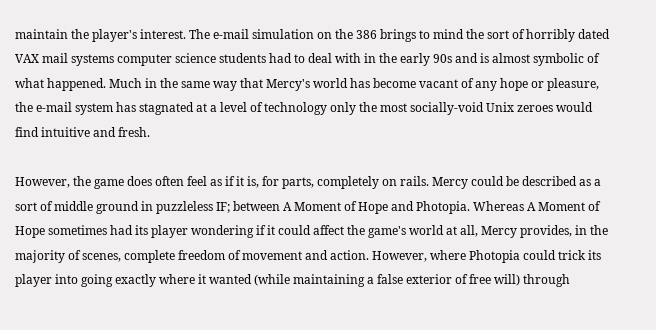maintain the player's interest. The e-mail simulation on the 386 brings to mind the sort of horribly dated VAX mail systems computer science students had to deal with in the early 90s and is almost symbolic of what happened. Much in the same way that Mercy's world has become vacant of any hope or pleasure, the e-mail system has stagnated at a level of technology only the most socially-void Unix zeroes would find intuitive and fresh.

However, the game does often feel as if it is, for parts, completely on rails. Mercy could be described as a sort of middle ground in puzzleless IF; between A Moment of Hope and Photopia. Whereas A Moment of Hope sometimes had its player wondering if it could affect the game's world at all, Mercy provides, in the majority of scenes, complete freedom of movement and action. However, where Photopia could trick its player into going exactly where it wanted (while maintaining a false exterior of free will) through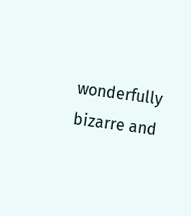wonderfully bizarre and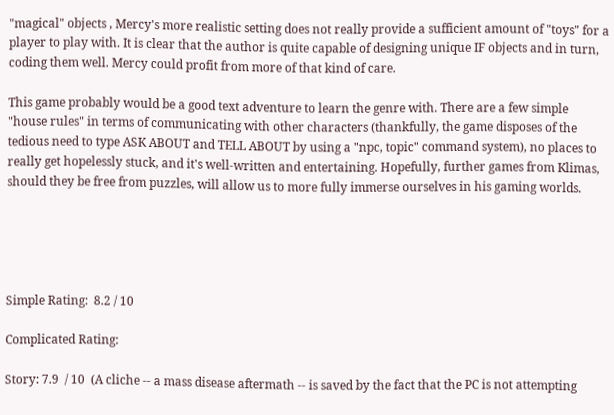"magical" objects , Mercy's more realistic setting does not really provide a sufficient amount of "toys" for a player to play with. It is clear that the author is quite capable of designing unique IF objects and in turn, coding them well. Mercy could profit from more of that kind of care.

This game probably would be a good text adventure to learn the genre with. There are a few simple "house rules" in terms of communicating with other characters (thankfully, the game disposes of the tedious need to type ASK ABOUT and TELL ABOUT by using a "npc, topic" command system), no places to really get hopelessly stuck, and it's well-written and entertaining. Hopefully, further games from Klimas, should they be free from puzzles, will allow us to more fully immerse ourselves in his gaming worlds.





Simple Rating:  8.2 / 10

Complicated Rating:

Story: 7.9  / 10  (A cliche -- a mass disease aftermath -- is saved by the fact that the PC is not attempting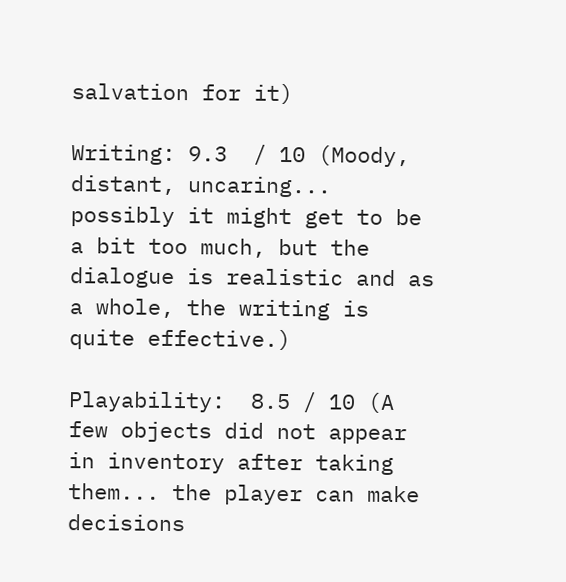salvation for it)

Writing: 9.3  / 10 (Moody, distant, uncaring... possibly it might get to be a bit too much, but the dialogue is realistic and as a whole, the writing is quite effective.)

Playability:  8.5 / 10 (A few objects did not appear in inventory after taking them... the player can make decisions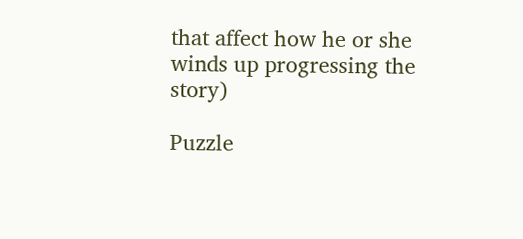that affect how he or she winds up progressing the story)

Puzzle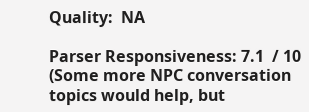Quality:  NA

Parser Responsiveness: 7.1  / 10 (Some more NPC conversation topics would help, but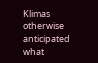Klimas otherwise anticipated what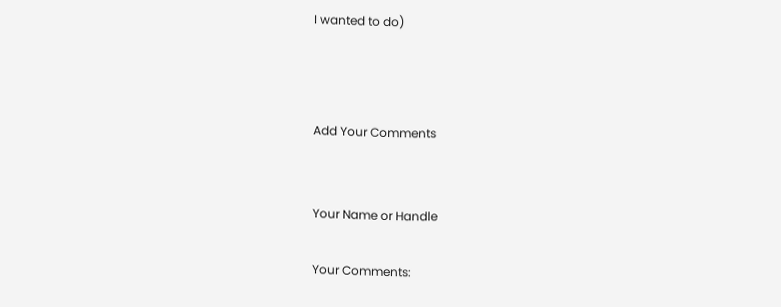I wanted to do)



Add Your Comments


Your Name or Handle

Your Comments: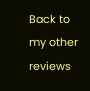Back to my other reviews